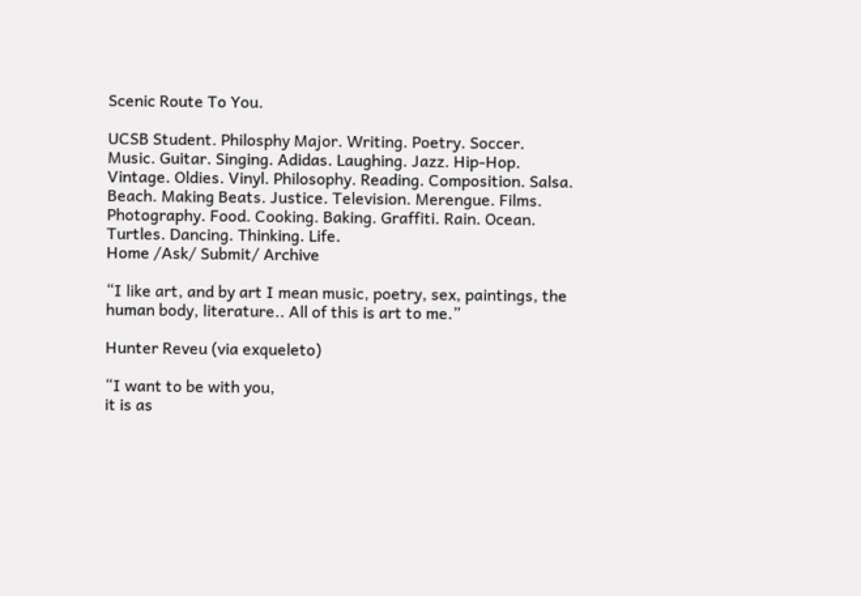Scenic Route To You.

UCSB Student. Philosphy Major. Writing. Poetry. Soccer. Music. Guitar. Singing. Adidas. Laughing. Jazz. Hip-Hop. Vintage. Oldies. Vinyl. Philosophy. Reading. Composition. Salsa. Beach. Making Beats. Justice. Television. Merengue. Films. Photography. Food. Cooking. Baking. Graffiti. Rain. Ocean. Turtles. Dancing. Thinking. Life.
Home /Ask/ Submit/ Archive

“I like art, and by art I mean music, poetry, sex, paintings, the human body, literature.. All of this is art to me.”

Hunter Reveu (via exqueleto)

“I want to be with you,
it is as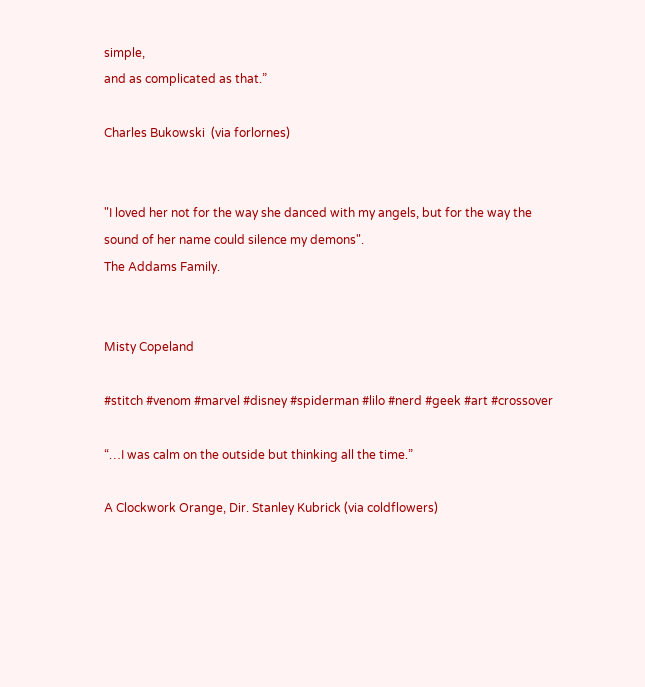simple,
and as complicated as that.”

Charles Bukowski  (via forlornes)


"I loved her not for the way she danced with my angels, but for the way the sound of her name could silence my demons".
The Addams Family.


Misty Copeland

#stitch #venom #marvel #disney #spiderman #lilo #nerd #geek #art #crossover

“…I was calm on the outside but thinking all the time.”

A Clockwork Orange, Dir. Stanley Kubrick (via coldflowers)